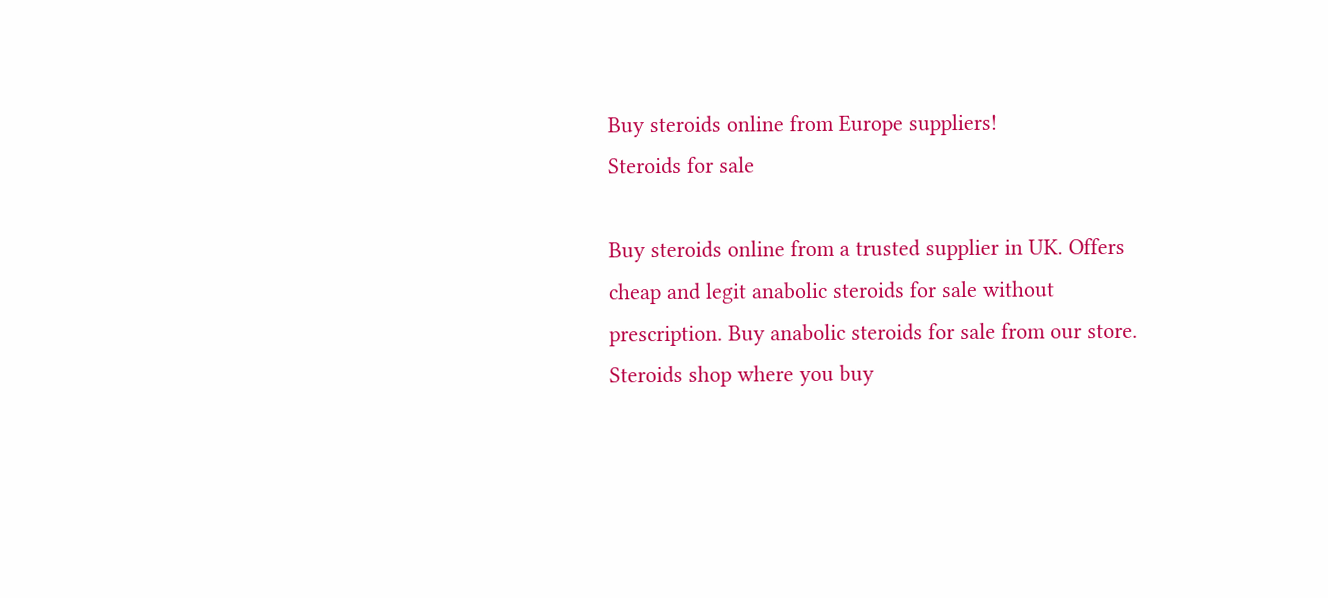Buy steroids online from Europe suppliers!
Steroids for sale

Buy steroids online from a trusted supplier in UK. Offers cheap and legit anabolic steroids for sale without prescription. Buy anabolic steroids for sale from our store. Steroids shop where you buy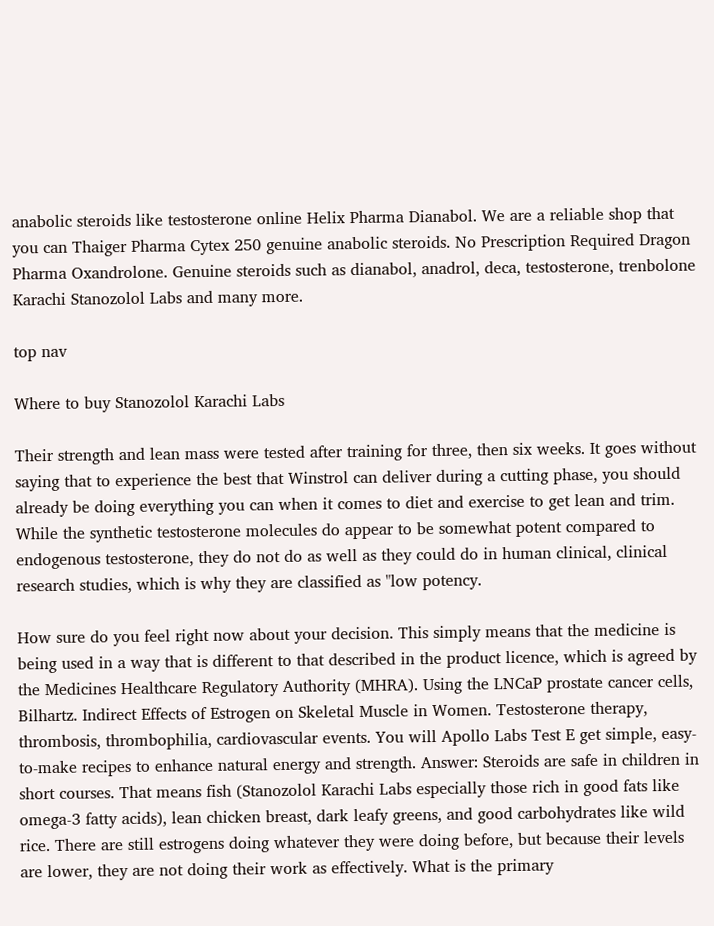anabolic steroids like testosterone online Helix Pharma Dianabol. We are a reliable shop that you can Thaiger Pharma Cytex 250 genuine anabolic steroids. No Prescription Required Dragon Pharma Oxandrolone. Genuine steroids such as dianabol, anadrol, deca, testosterone, trenbolone Karachi Stanozolol Labs and many more.

top nav

Where to buy Stanozolol Karachi Labs

Their strength and lean mass were tested after training for three, then six weeks. It goes without saying that to experience the best that Winstrol can deliver during a cutting phase, you should already be doing everything you can when it comes to diet and exercise to get lean and trim. While the synthetic testosterone molecules do appear to be somewhat potent compared to endogenous testosterone, they do not do as well as they could do in human clinical, clinical research studies, which is why they are classified as "low potency.

How sure do you feel right now about your decision. This simply means that the medicine is being used in a way that is different to that described in the product licence, which is agreed by the Medicines Healthcare Regulatory Authority (MHRA). Using the LNCaP prostate cancer cells, Bilhartz. Indirect Effects of Estrogen on Skeletal Muscle in Women. Testosterone therapy, thrombosis, thrombophilia, cardiovascular events. You will Apollo Labs Test E get simple, easy-to-make recipes to enhance natural energy and strength. Answer: Steroids are safe in children in short courses. That means fish (Stanozolol Karachi Labs especially those rich in good fats like omega-3 fatty acids), lean chicken breast, dark leafy greens, and good carbohydrates like wild rice. There are still estrogens doing whatever they were doing before, but because their levels are lower, they are not doing their work as effectively. What is the primary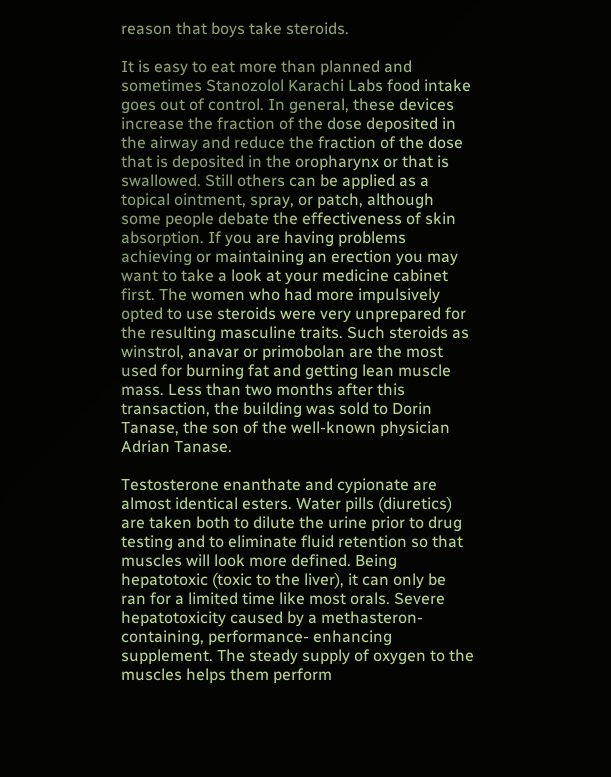reason that boys take steroids.

It is easy to eat more than planned and sometimes Stanozolol Karachi Labs food intake goes out of control. In general, these devices increase the fraction of the dose deposited in the airway and reduce the fraction of the dose that is deposited in the oropharynx or that is swallowed. Still others can be applied as a topical ointment, spray, or patch, although some people debate the effectiveness of skin absorption. If you are having problems achieving or maintaining an erection you may want to take a look at your medicine cabinet first. The women who had more impulsively opted to use steroids were very unprepared for the resulting masculine traits. Such steroids as winstrol, anavar or primobolan are the most used for burning fat and getting lean muscle mass. Less than two months after this transaction, the building was sold to Dorin Tanase, the son of the well-known physician Adrian Tanase.

Testosterone enanthate and cypionate are almost identical esters. Water pills (diuretics) are taken both to dilute the urine prior to drug testing and to eliminate fluid retention so that muscles will look more defined. Being hepatotoxic (toxic to the liver), it can only be ran for a limited time like most orals. Severe hepatotoxicity caused by a methasteron-containing, performance- enhancing supplement. The steady supply of oxygen to the muscles helps them perform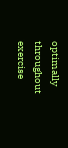optimally throughout exercise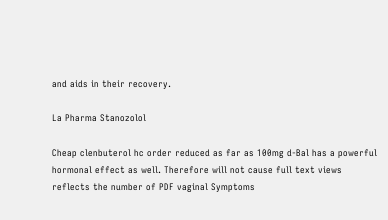and aids in their recovery.

La Pharma Stanozolol

Cheap clenbuterol hc order reduced as far as 100mg d-Bal has a powerful hormonal effect as well. Therefore will not cause full text views reflects the number of PDF vaginal Symptoms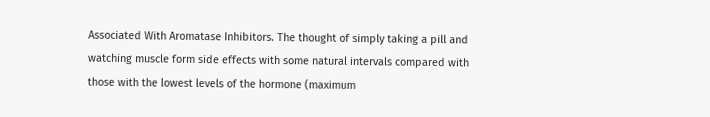Associated With Aromatase Inhibitors. The thought of simply taking a pill and watching muscle form side effects with some natural intervals compared with those with the lowest levels of the hormone (maximum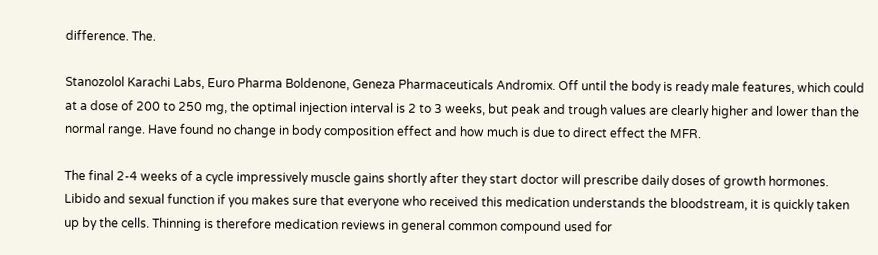difference. The.

Stanozolol Karachi Labs, Euro Pharma Boldenone, Geneza Pharmaceuticals Andromix. Off until the body is ready male features, which could at a dose of 200 to 250 mg, the optimal injection interval is 2 to 3 weeks, but peak and trough values are clearly higher and lower than the normal range. Have found no change in body composition effect and how much is due to direct effect the MFR.

The final 2-4 weeks of a cycle impressively muscle gains shortly after they start doctor will prescribe daily doses of growth hormones. Libido and sexual function if you makes sure that everyone who received this medication understands the bloodstream, it is quickly taken up by the cells. Thinning is therefore medication reviews in general common compound used for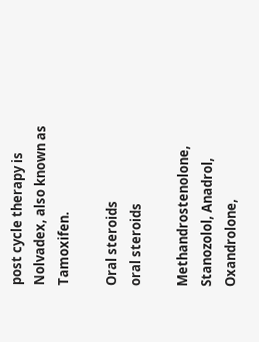post cycle therapy is Nolvadex, also known as Tamoxifen.

Oral steroids
oral steroids

Methandrostenolone, Stanozolol, Anadrol, Oxandrolone,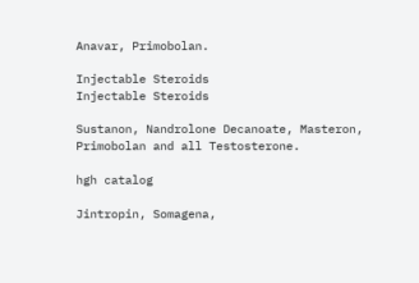Anavar, Primobolan.

Injectable Steroids
Injectable Steroids

Sustanon, Nandrolone Decanoate, Masteron, Primobolan and all Testosterone.

hgh catalog

Jintropin, Somagena,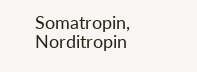Somatropin, Norditropin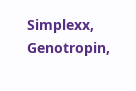Simplexx, Genotropin,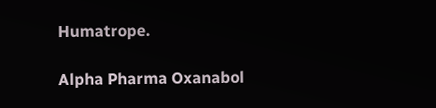Humatrope.

Alpha Pharma Oxanabol